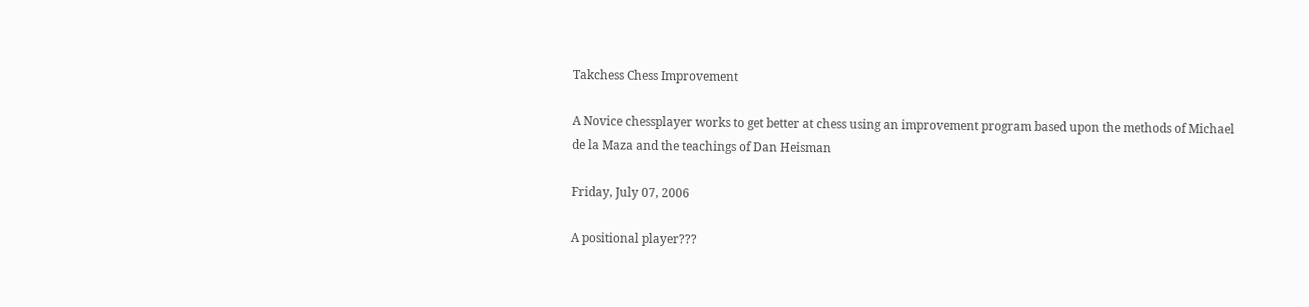Takchess Chess Improvement

A Novice chessplayer works to get better at chess using an improvement program based upon the methods of Michael de la Maza and the teachings of Dan Heisman

Friday, July 07, 2006

A positional player???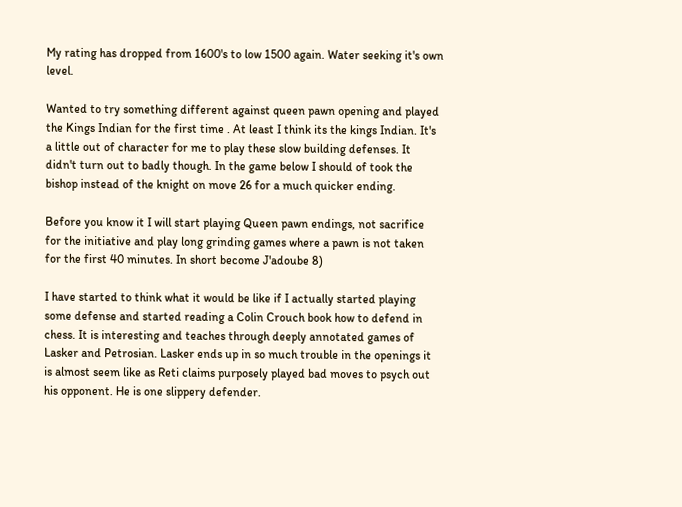My rating has dropped from 1600's to low 1500 again. Water seeking it's own level.

Wanted to try something different against queen pawn opening and played the Kings Indian for the first time . At least I think its the kings Indian. It's a little out of character for me to play these slow building defenses. It didn't turn out to badly though. In the game below I should of took the bishop instead of the knight on move 26 for a much quicker ending.

Before you know it I will start playing Queen pawn endings, not sacrifice for the initiative and play long grinding games where a pawn is not taken for the first 40 minutes. In short become J'adoube 8)

I have started to think what it would be like if I actually started playing some defense and started reading a Colin Crouch book how to defend in chess. It is interesting and teaches through deeply annotated games of Lasker and Petrosian. Lasker ends up in so much trouble in the openings it is almost seem like as Reti claims purposely played bad moves to psych out his opponent. He is one slippery defender.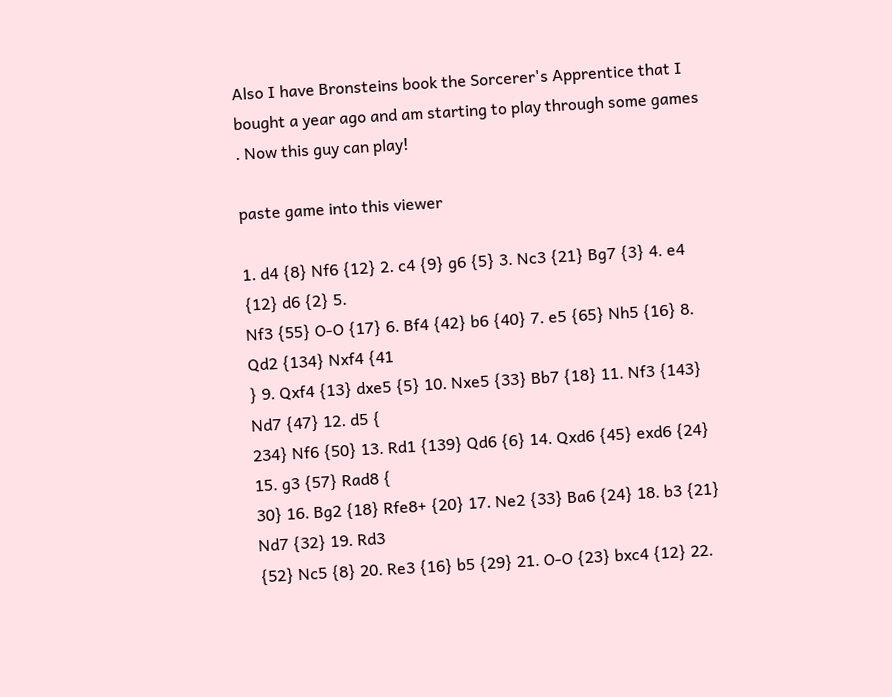Also I have Bronsteins book the Sorcerer's Apprentice that I bought a year ago and am starting to play through some games . Now this guy can play!

paste game into this viewer

1. d4 {8} Nf6 {12} 2. c4 {9} g6 {5} 3. Nc3 {21} Bg7 {3} 4. e4 {12} d6 {2} 5.
Nf3 {55} O-O {17} 6. Bf4 {42} b6 {40} 7. e5 {65} Nh5 {16} 8. Qd2 {134} Nxf4 {41
} 9. Qxf4 {13} dxe5 {5} 10. Nxe5 {33} Bb7 {18} 11. Nf3 {143} Nd7 {47} 12. d5 {
234} Nf6 {50} 13. Rd1 {139} Qd6 {6} 14. Qxd6 {45} exd6 {24} 15. g3 {57} Rad8 {
30} 16. Bg2 {18} Rfe8+ {20} 17. Ne2 {33} Ba6 {24} 18. b3 {21} Nd7 {32} 19. Rd3
{52} Nc5 {8} 20. Re3 {16} b5 {29} 21. O-O {23} bxc4 {12} 22.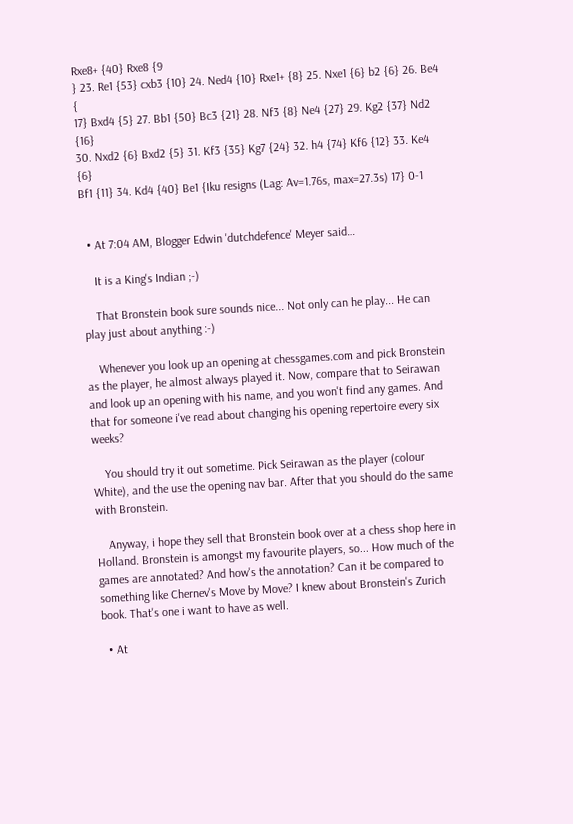Rxe8+ {40} Rxe8 {9
} 23. Re1 {53} cxb3 {10} 24. Ned4 {10} Rxe1+ {8} 25. Nxe1 {6} b2 {6} 26. Be4 {
17} Bxd4 {5} 27. Bb1 {50} Bc3 {21} 28. Nf3 {8} Ne4 {27} 29. Kg2 {37} Nd2 {16}
30. Nxd2 {6} Bxd2 {5} 31. Kf3 {35} Kg7 {24} 32. h4 {74} Kf6 {12} 33. Ke4 {6}
Bf1 {11} 34. Kd4 {40} Be1 {Iku resigns (Lag: Av=1.76s, max=27.3s) 17} 0-1


  • At 7:04 AM, Blogger Edwin 'dutchdefence' Meyer said…

    It is a King's Indian ;-)

    That Bronstein book sure sounds nice... Not only can he play... He can play just about anything :-)

    Whenever you look up an opening at chessgames.com and pick Bronstein as the player, he almost always played it. Now, compare that to Seirawan and look up an opening with his name, and you won't find any games. And that for someone i've read about changing his opening repertoire every six weeks?

    You should try it out sometime. Pick Seirawan as the player (colour White), and the use the opening nav bar. After that you should do the same with Bronstein.

    Anyway, i hope they sell that Bronstein book over at a chess shop here in Holland. Bronstein is amongst my favourite players, so... How much of the games are annotated? And how's the annotation? Can it be compared to something like Chernev's Move by Move? I knew about Bronstein's Zurich book. That's one i want to have as well.

  • At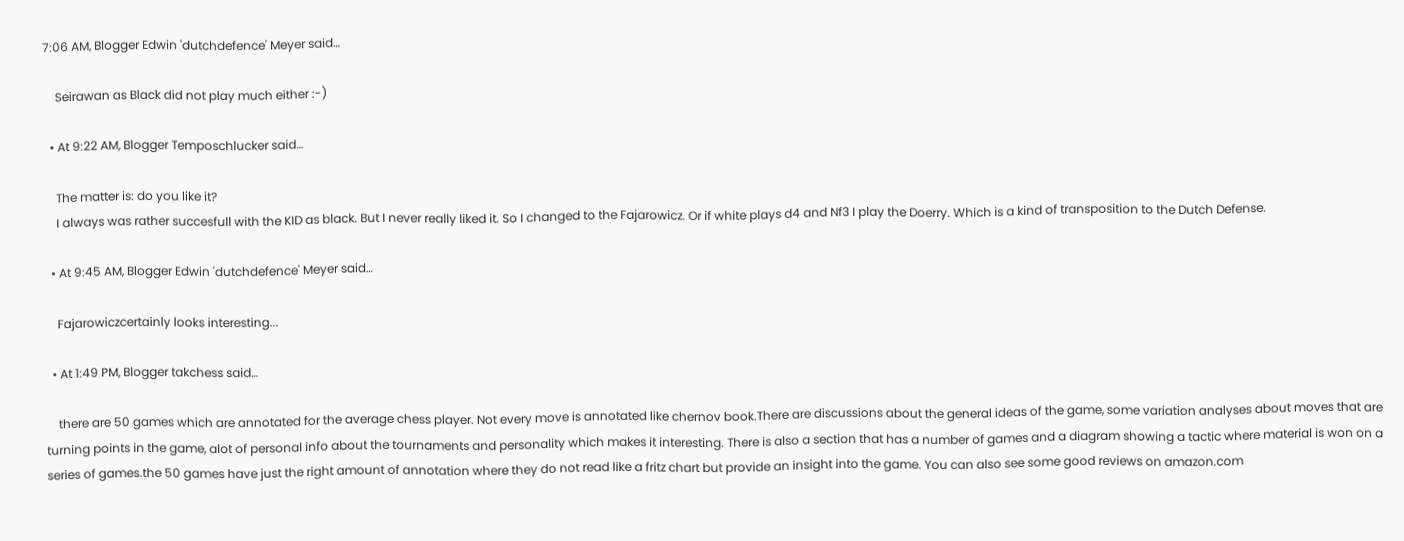7:06 AM, Blogger Edwin 'dutchdefence' Meyer said…

    Seirawan as Black did not play much either :-)

  • At 9:22 AM, Blogger Temposchlucker said…

    The matter is: do you like it?
    I always was rather succesfull with the KID as black. But I never really liked it. So I changed to the Fajarowicz. Or if white plays d4 and Nf3 I play the Doerry. Which is a kind of transposition to the Dutch Defense.

  • At 9:45 AM, Blogger Edwin 'dutchdefence' Meyer said…

    Fajarowiczcertainly looks interesting...

  • At 1:49 PM, Blogger takchess said…

    there are 50 games which are annotated for the average chess player. Not every move is annotated like chernov book.There are discussions about the general ideas of the game, some variation analyses about moves that are turning points in the game, alot of personal info about the tournaments and personality which makes it interesting. There is also a section that has a number of games and a diagram showing a tactic where material is won on a series of games.the 50 games have just the right amount of annotation where they do not read like a fritz chart but provide an insight into the game. You can also see some good reviews on amazon.com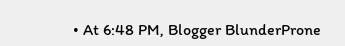• At 6:48 PM, Blogger BlunderProne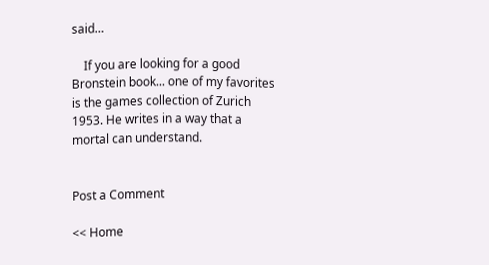said…

    If you are looking for a good Bronstein book... one of my favorites is the games collection of Zurich 1953. He writes in a way that a mortal can understand.


Post a Comment

<< Home